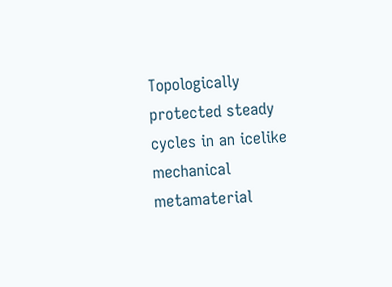Topologically protected steady cycles in an icelike mechanical metamaterial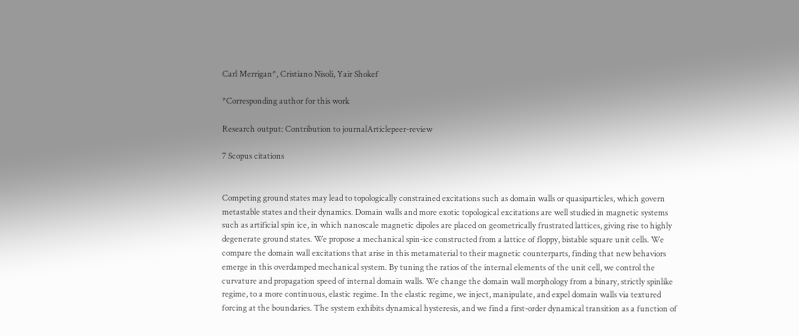Carl Merrigan*, Cristiano Nisoli, Yair Shokef

*Corresponding author for this work

Research output: Contribution to journalArticlepeer-review

7 Scopus citations


Competing ground states may lead to topologically constrained excitations such as domain walls or quasiparticles, which govern metastable states and their dynamics. Domain walls and more exotic topological excitations are well studied in magnetic systems such as artificial spin ice, in which nanoscale magnetic dipoles are placed on geometrically frustrated lattices, giving rise to highly degenerate ground states. We propose a mechanical spin-ice constructed from a lattice of floppy, bistable square unit cells. We compare the domain wall excitations that arise in this metamaterial to their magnetic counterparts, finding that new behaviors emerge in this overdamped mechanical system. By tuning the ratios of the internal elements of the unit cell, we control the curvature and propagation speed of internal domain walls. We change the domain wall morphology from a binary, strictly spinlike regime, to a more continuous, elastic regime. In the elastic regime, we inject, manipulate, and expel domain walls via textured forcing at the boundaries. The system exhibits dynamical hysteresis, and we find a first-order dynamical transition as a function of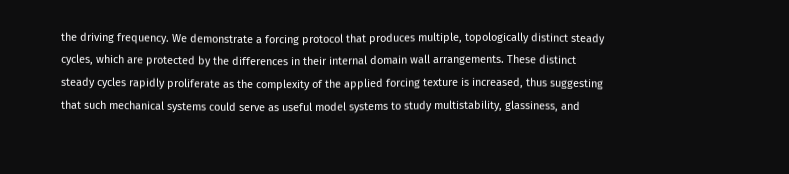the driving frequency. We demonstrate a forcing protocol that produces multiple, topologically distinct steady cycles, which are protected by the differences in their internal domain wall arrangements. These distinct steady cycles rapidly proliferate as the complexity of the applied forcing texture is increased, thus suggesting that such mechanical systems could serve as useful model systems to study multistability, glassiness, and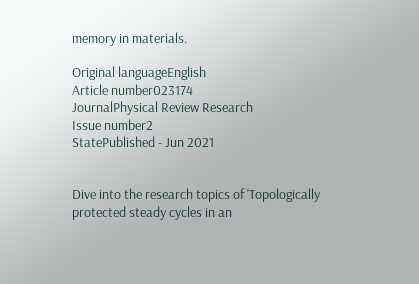memory in materials.

Original languageEnglish
Article number023174
JournalPhysical Review Research
Issue number2
StatePublished - Jun 2021


Dive into the research topics of 'Topologically protected steady cycles in an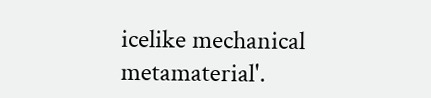icelike mechanical metamaterial'.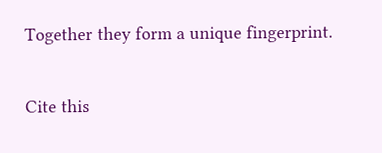Together they form a unique fingerprint.

Cite this